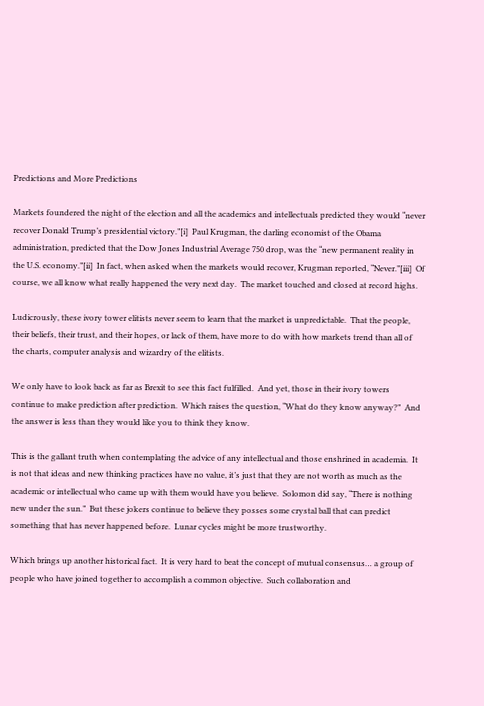Predictions and More Predictions

Markets foundered the night of the election and all the academics and intellectuals predicted they would “never recover Donald Trump’s presidential victory.”[i]  Paul Krugman, the darling economist of the Obama administration, predicted that the Dow Jones Industrial Average 750 drop, was the “new permanent reality in the U.S. economy.”[ii]  In fact, when asked when the markets would recover, Krugman reported, “Never.”[iii]  Of course, we all know what really happened the very next day.  The market touched and closed at record highs.

Ludicrously, these ivory tower elitists never seem to learn that the market is unpredictable.  That the people, their beliefs, their trust, and their hopes, or lack of them, have more to do with how markets trend than all of the charts, computer analysis and wizardry of the elitists.

We only have to look back as far as Brexit to see this fact fulfilled.  And yet, those in their ivory towers continue to make prediction after prediction.  Which raises the question, “What do they know anyway?”  And the answer is less than they would like you to think they know.

This is the gallant truth when contemplating the advice of any intellectual and those enshrined in academia.  It is not that ideas and new thinking practices have no value, it’s just that they are not worth as much as the academic or intellectual who came up with them would have you believe.  Solomon did say, “There is nothing new under the sun.”  But these jokers continue to believe they posses some crystal ball that can predict something that has never happened before.  Lunar cycles might be more trustworthy.

Which brings up another historical fact.  It is very hard to beat the concept of mutual consensus… a group of people who have joined together to accomplish a common objective.  Such collaboration and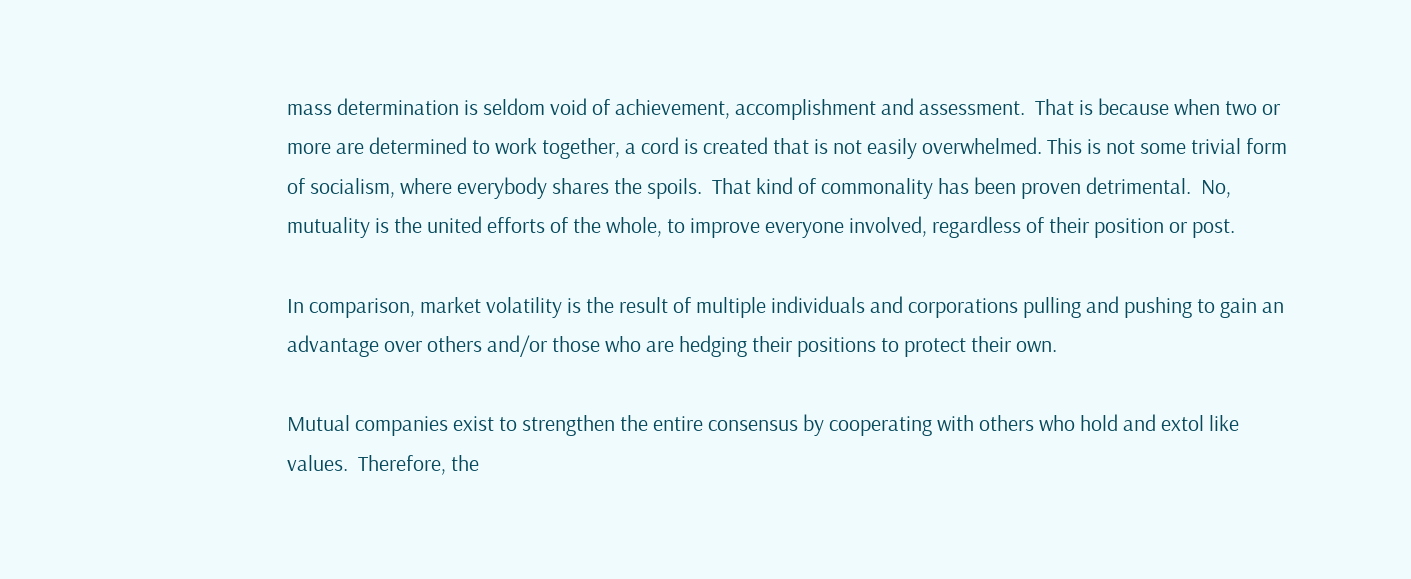mass determination is seldom void of achievement, accomplishment and assessment.  That is because when two or more are determined to work together, a cord is created that is not easily overwhelmed. This is not some trivial form of socialism, where everybody shares the spoils.  That kind of commonality has been proven detrimental.  No, mutuality is the united efforts of the whole, to improve everyone involved, regardless of their position or post.

In comparison, market volatility is the result of multiple individuals and corporations pulling and pushing to gain an advantage over others and/or those who are hedging their positions to protect their own.

Mutual companies exist to strengthen the entire consensus by cooperating with others who hold and extol like values.  Therefore, the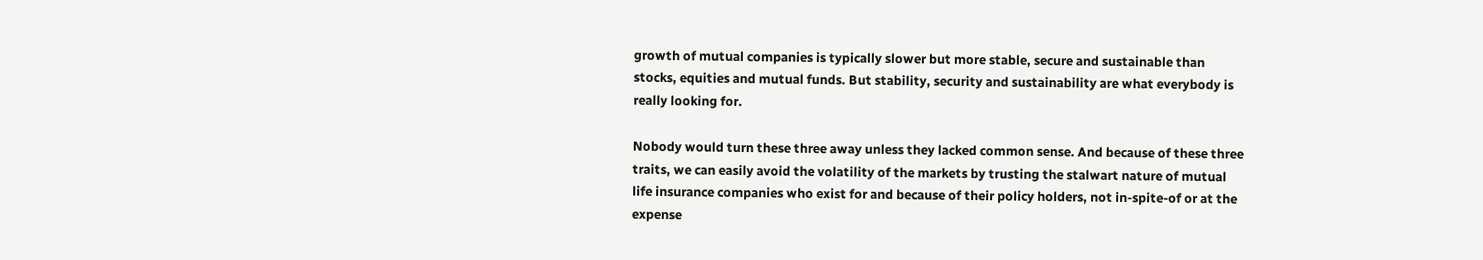growth of mutual companies is typically slower but more stable, secure and sustainable than stocks, equities and mutual funds. But stability, security and sustainability are what everybody is really looking for.

Nobody would turn these three away unless they lacked common sense. And because of these three traits, we can easily avoid the volatility of the markets by trusting the stalwart nature of mutual life insurance companies who exist for and because of their policy holders, not in-spite-of or at the expense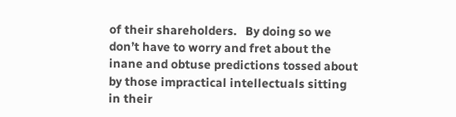of their shareholders.   By doing so we don’t have to worry and fret about the inane and obtuse predictions tossed about by those impractical intellectuals sitting in their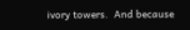ivory towers.  And because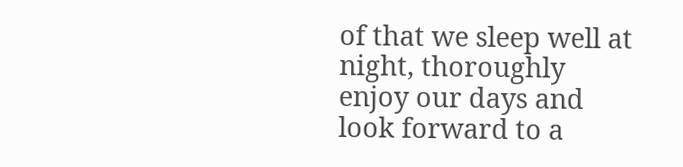of that we sleep well at night, thoroughly enjoy our days and look forward to a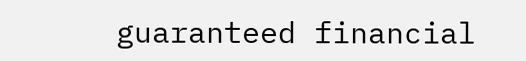guaranteed financial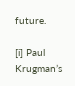future.

[i] Paul Krugman’s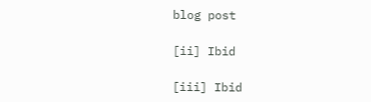blog post

[ii] Ibid

[iii] Ibid